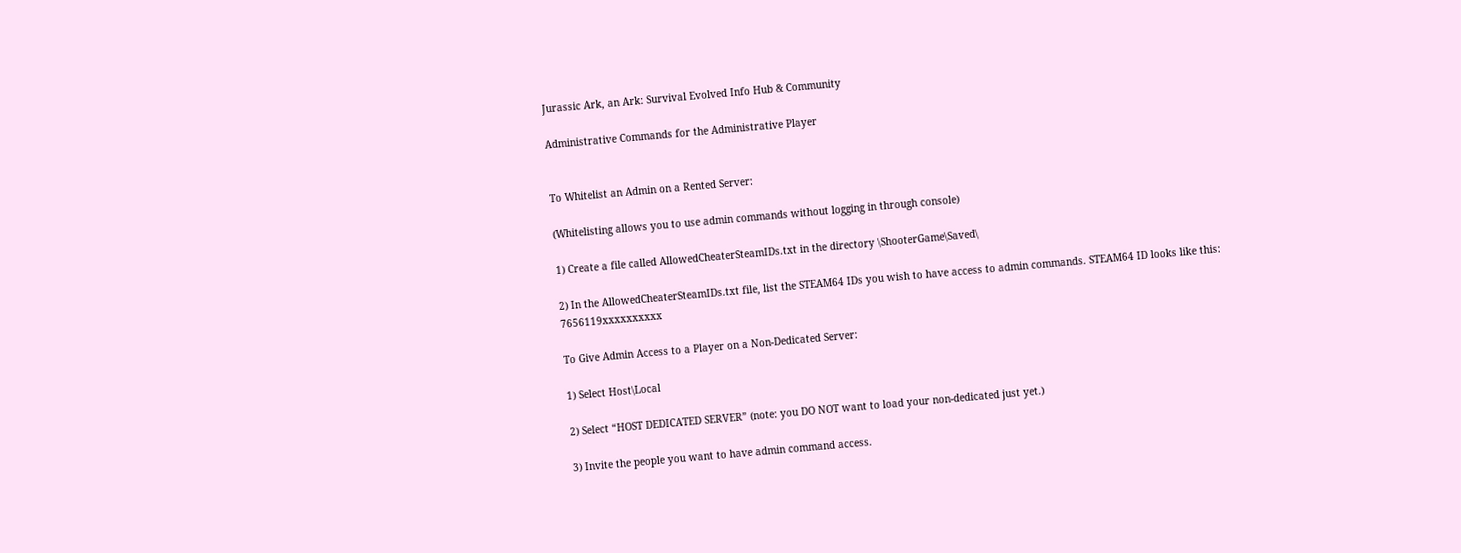Jurassic Ark, an Ark: Survival Evolved Info Hub & Community

Administrative Commands for the Administrative Player


To Whitelist an Admin on a Rented Server:

(Whitelisting allows you to use admin commands without logging in through console)

1) Create a file called AllowedCheaterSteamIDs.txt in the directory \ShooterGame\Saved\

2) In the AllowedCheaterSteamIDs.txt file, list the STEAM64 IDs you wish to have access to admin commands. STEAM64 ID looks like this: 7656119xxxxxxxxxx

To Give Admin Access to a Player on a Non-Dedicated Server:

1) Select Host\Local

2) Select “HOST DEDICATED SERVER” (note: you DO NOT want to load your non-dedicated just yet.)

3) Invite the people you want to have admin command access.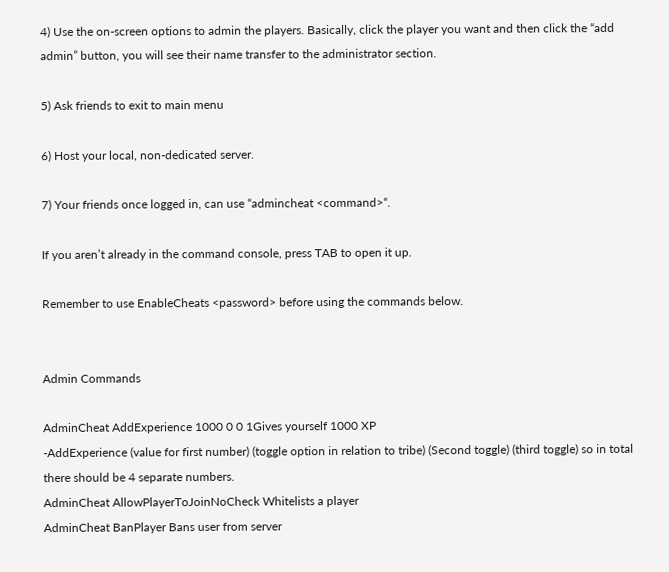4) Use the on-screen options to admin the players. Basically, click the player you want and then click the “add admin” button, you will see their name transfer to the administrator section.

5) Ask friends to exit to main menu

6) Host your local, non-dedicated server.

7) Your friends once logged in, can use “admincheat <command>“.

If you aren’t already in the command console, press TAB to open it up.

Remember to use EnableCheats <password> before using the commands below.


Admin Commands

AdminCheat AddExperience 1000 0 0 1Gives yourself 1000 XP
-AddExperience (value for first number) (toggle option in relation to tribe) (Second toggle) (third toggle) so in total there should be 4 separate numbers.
AdminCheat AllowPlayerToJoinNoCheck Whitelists a player
AdminCheat BanPlayer Bans user from server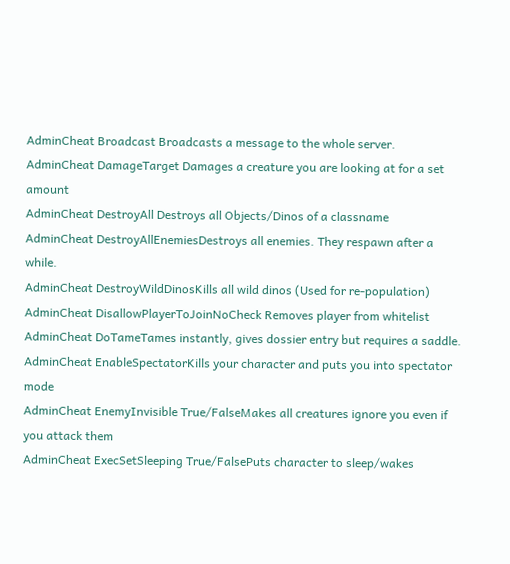AdminCheat Broadcast Broadcasts a message to the whole server.
AdminCheat DamageTarget Damages a creature you are looking at for a set amount
AdminCheat DestroyAll Destroys all Objects/Dinos of a classname
AdminCheat DestroyAllEnemiesDestroys all enemies. They respawn after a while.
AdminCheat DestroyWildDinosKills all wild dinos (Used for re-population)
AdminCheat DisallowPlayerToJoinNoCheck Removes player from whitelist
AdminCheat DoTameTames instantly, gives dossier entry but requires a saddle.
AdminCheat EnableSpectatorKills your character and puts you into spectator mode
AdminCheat EnemyInvisible True/FalseMakes all creatures ignore you even if you attack them
AdminCheat ExecSetSleeping True/FalsePuts character to sleep/wakes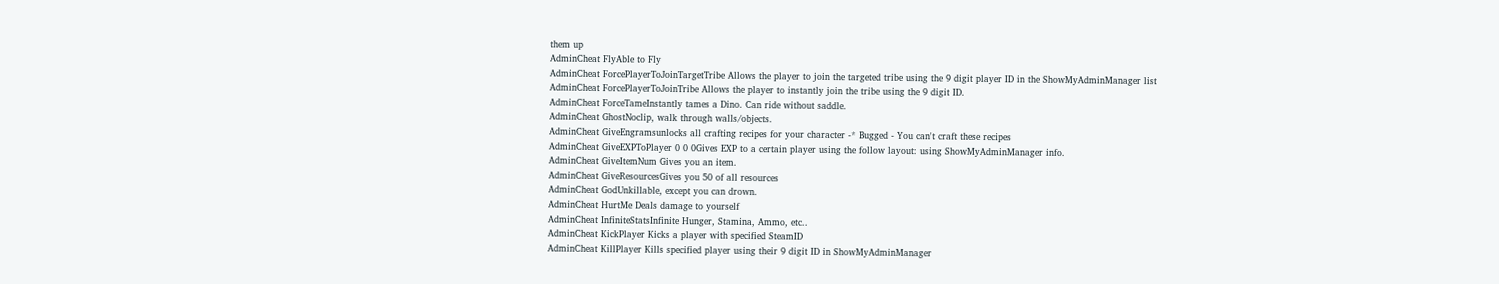them up
AdminCheat FlyAble to Fly
AdminCheat ForcePlayerToJoinTargetTribe Allows the player to join the targeted tribe using the 9 digit player ID in the ShowMyAdminManager list
AdminCheat ForcePlayerToJoinTribe Allows the player to instantly join the tribe using the 9 digit ID.
AdminCheat ForceTameInstantly tames a Dino. Can ride without saddle.
AdminCheat GhostNoclip, walk through walls/objects.
AdminCheat GiveEngramsunlocks all crafting recipes for your character -* Bugged - You can't craft these recipes
AdminCheat GiveEXPToPlayer 0 0 0Gives EXP to a certain player using the follow layout: using ShowMyAdminManager info.
AdminCheat GiveItemNum Gives you an item.
AdminCheat GiveResourcesGives you 50 of all resources
AdminCheat GodUnkillable, except you can drown.
AdminCheat HurtMe Deals damage to yourself
AdminCheat InfiniteStatsInfinite Hunger, Stamina, Ammo, etc..
AdminCheat KickPlayer Kicks a player with specified SteamID
AdminCheat KillPlayer Kills specified player using their 9 digit ID in ShowMyAdminManager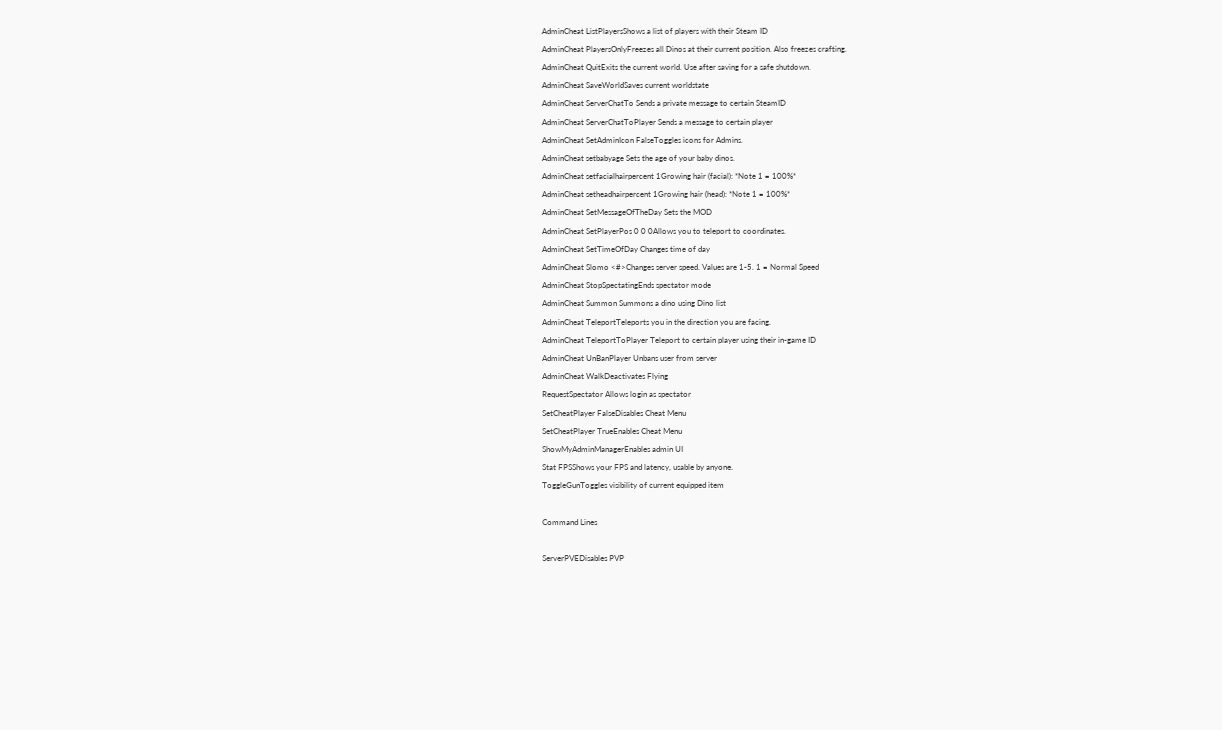AdminCheat ListPlayersShows a list of players with their Steam ID
AdminCheat PlayersOnlyFreezes all Dinos at their current position. Also freezes crafting.
AdminCheat QuitExits the current world. Use after saving for a safe shutdown.
AdminCheat SaveWorldSaves current worldstate
AdminCheat ServerChatTo Sends a private message to certain SteamID
AdminCheat ServerChatToPlayer Sends a message to certain player
AdminCheat SetAdminIcon FalseToggles icons for Admins.
AdminCheat setbabyage Sets the age of your baby dinos.
AdminCheat setfacialhairpercent 1Growing hair (facial): *Note 1 = 100%*
AdminCheat setheadhairpercent 1Growing hair (head): *Note 1 = 100%*
AdminCheat SetMessageOfTheDay Sets the MOD
AdminCheat SetPlayerPos 0 0 0Allows you to teleport to coordinates.
AdminCheat SetTimeOfDay Changes time of day
AdminCheat Slomo <#>Changes server speed. Values are 1-5. 1 = Normal Speed
AdminCheat StopSpectatingEnds spectator mode
AdminCheat Summon Summons a dino using Dino list
AdminCheat TeleportTeleports you in the direction you are facing.
AdminCheat TeleportToPlayer Teleport to certain player using their in-game ID
AdminCheat UnBanPlayer Unbans user from server
AdminCheat WalkDeactivates Flying
RequestSpectator Allows login as spectator
SetCheatPlayer FalseDisables Cheat Menu
SetCheatPlayer TrueEnables Cheat Menu
ShowMyAdminManagerEnables admin UI
Stat FPSShows your FPS and latency, usable by anyone.
ToggleGunToggles visibility of current equipped item

Command Lines

ServerPVEDisables PVP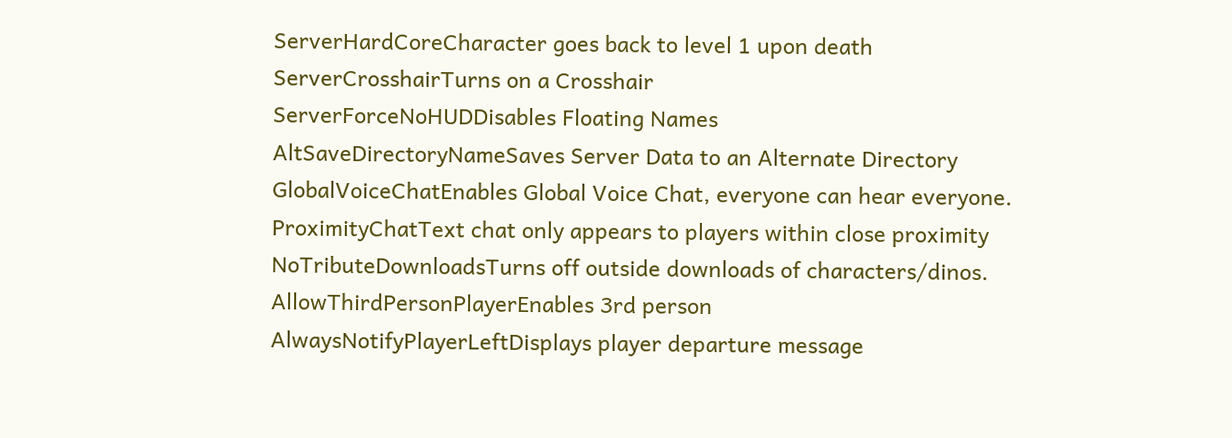ServerHardCoreCharacter goes back to level 1 upon death
ServerCrosshairTurns on a Crosshair
ServerForceNoHUDDisables Floating Names
AltSaveDirectoryNameSaves Server Data to an Alternate Directory
GlobalVoiceChatEnables Global Voice Chat, everyone can hear everyone.
ProximityChatText chat only appears to players within close proximity
NoTributeDownloadsTurns off outside downloads of characters/dinos.
AllowThirdPersonPlayerEnables 3rd person
AlwaysNotifyPlayerLeftDisplays player departure message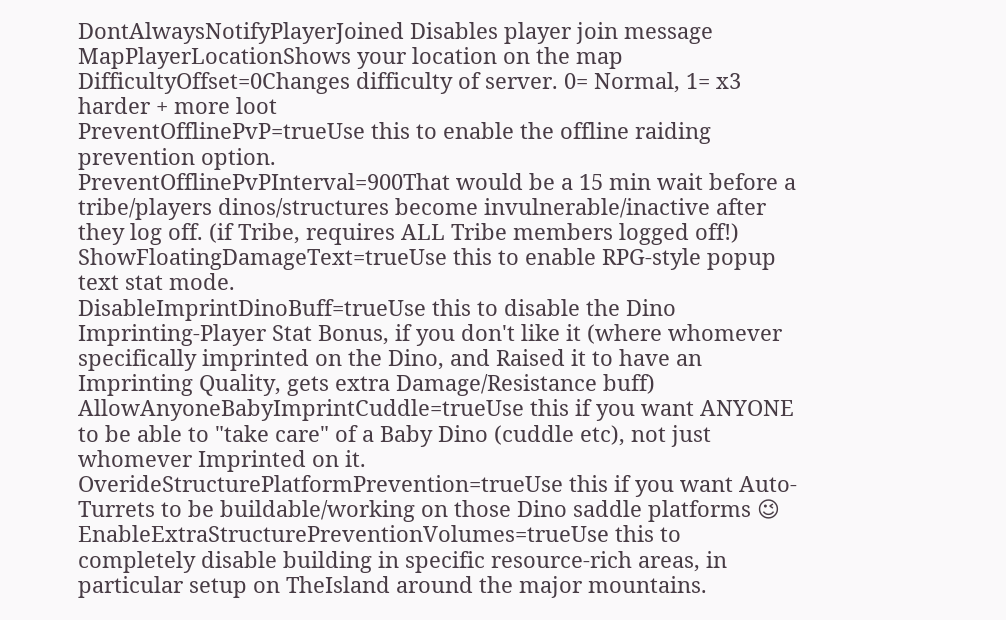DontAlwaysNotifyPlayerJoined Disables player join message
MapPlayerLocationShows your location on the map
DifficultyOffset=0Changes difficulty of server. 0= Normal, 1= x3 harder + more loot
PreventOfflinePvP=trueUse this to enable the offline raiding prevention option.
PreventOfflinePvPInterval=900That would be a 15 min wait before a tribe/players dinos/structures become invulnerable/inactive after they log off. (if Tribe, requires ALL Tribe members logged off!)
ShowFloatingDamageText=trueUse this to enable RPG-style popup text stat mode.
DisableImprintDinoBuff=trueUse this to disable the Dino Imprinting-Player Stat Bonus, if you don't like it (where whomever specifically imprinted on the Dino, and Raised it to have an Imprinting Quality, gets extra Damage/Resistance buff)
AllowAnyoneBabyImprintCuddle=trueUse this if you want ANYONE to be able to "take care" of a Baby Dino (cuddle etc), not just whomever Imprinted on it.
OverideStructurePlatformPrevention=trueUse this if you want Auto-Turrets to be buildable/working on those Dino saddle platforms 😉
EnableExtraStructurePreventionVolumes=trueUse this to completely disable building in specific resource-rich areas, in particular setup on TheIsland around the major mountains.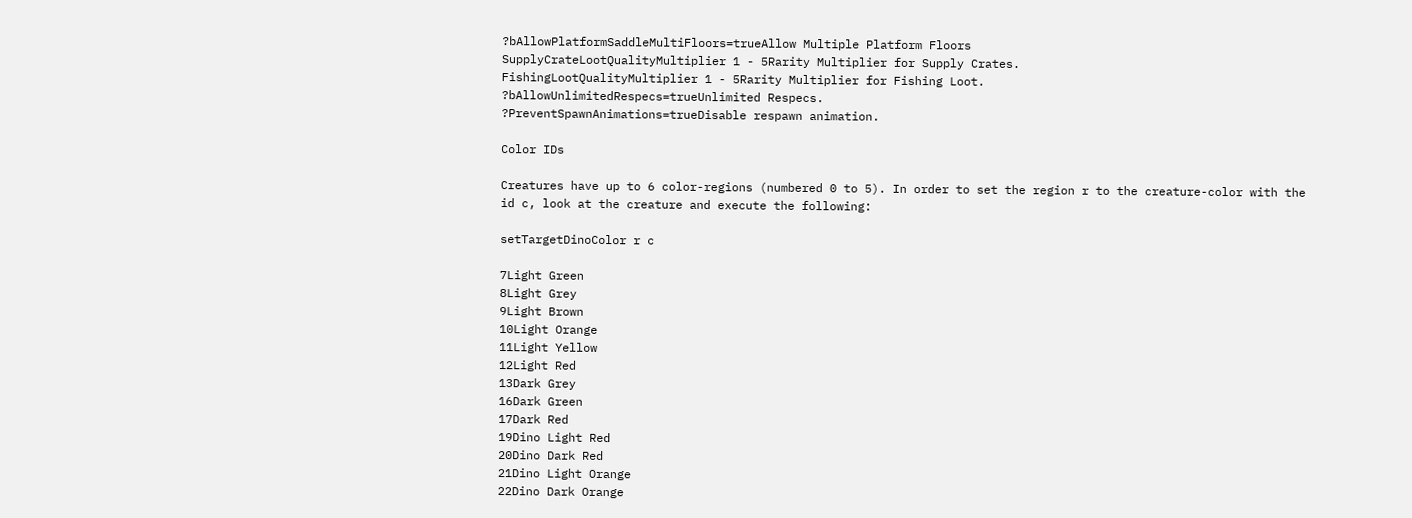?bAllowPlatformSaddleMultiFloors=trueAllow Multiple Platform Floors
SupplyCrateLootQualityMultiplier 1 - 5Rarity Multiplier for Supply Crates.
FishingLootQualityMultiplier 1 - 5Rarity Multiplier for Fishing Loot.
?bAllowUnlimitedRespecs=trueUnlimited Respecs.
?PreventSpawnAnimations=trueDisable respawn animation.

Color IDs

Creatures have up to 6 color-regions (numbered 0 to 5). In order to set the region r to the creature-color with the id c, look at the creature and execute the following:

setTargetDinoColor r c

7Light Green
8Light Grey
9Light Brown
10Light Orange
11Light Yellow
12Light Red
13Dark Grey
16Dark Green
17Dark Red
19Dino Light Red
20Dino Dark Red
21Dino Light Orange
22Dino Dark Orange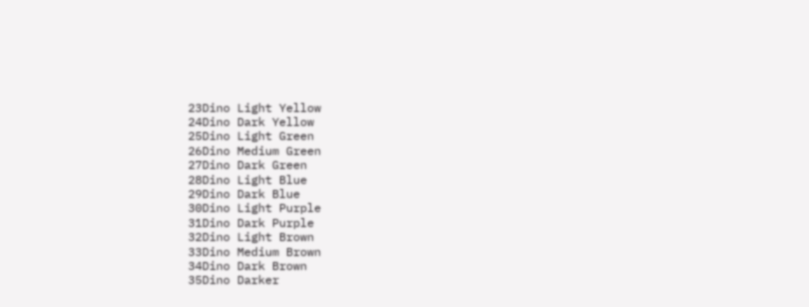23Dino Light Yellow
24Dino Dark Yellow
25Dino Light Green
26Dino Medium Green
27Dino Dark Green
28Dino Light Blue
29Dino Dark Blue
30Dino Light Purple
31Dino Dark Purple
32Dino Light Brown
33Dino Medium Brown
34Dino Dark Brown
35Dino Darker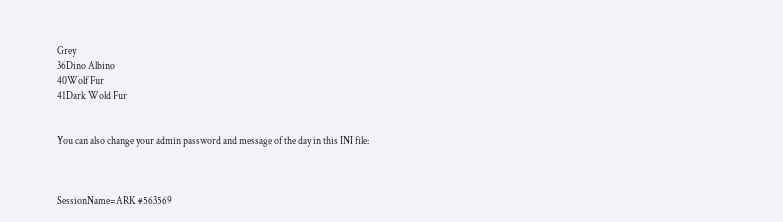Grey
36Dino Albino
40Wolf Fur
41Dark Wold Fur


You can also change your admin password and message of the day in this INI file:



SessionName=ARK #563569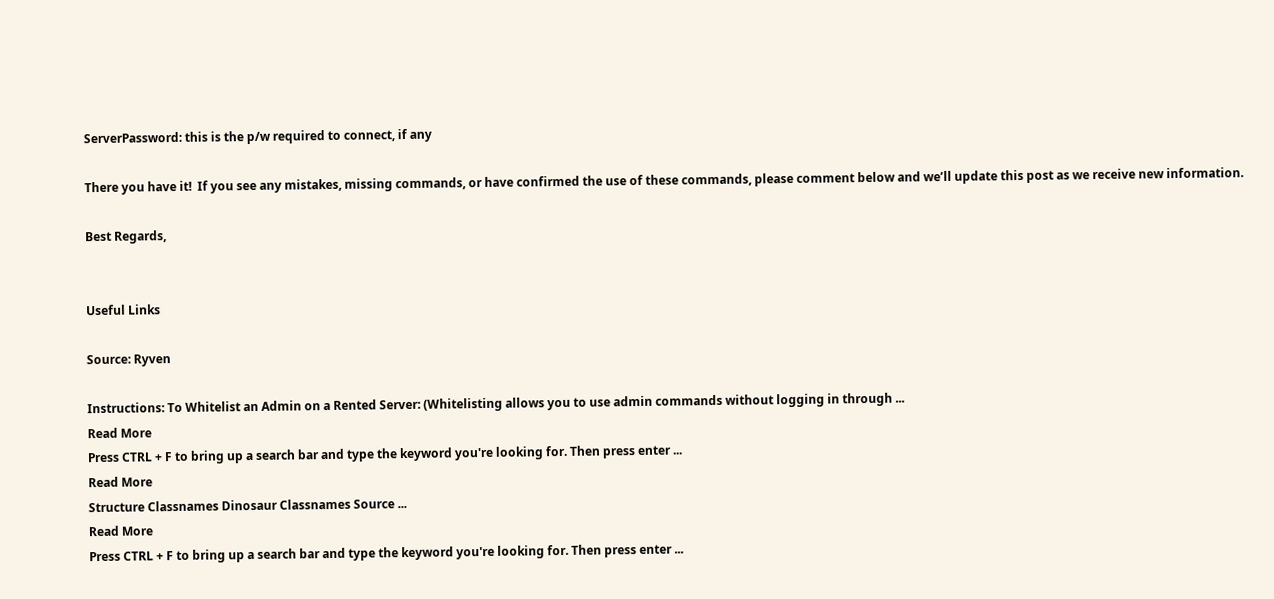ServerPassword: this is the p/w required to connect, if any

There you have it!  If you see any mistakes, missing commands, or have confirmed the use of these commands, please comment below and we’ll update this post as we receive new information.

Best Regards,


Useful Links

Source: Ryven

Instructions: To Whitelist an Admin on a Rented Server: (Whitelisting allows you to use admin commands without logging in through ...
Read More
Press CTRL + F to bring up a search bar and type the keyword you're looking for. Then press enter ...
Read More
Structure Classnames Dinosaur Classnames Source ...
Read More
Press CTRL + F to bring up a search bar and type the keyword you're looking for. Then press enter ...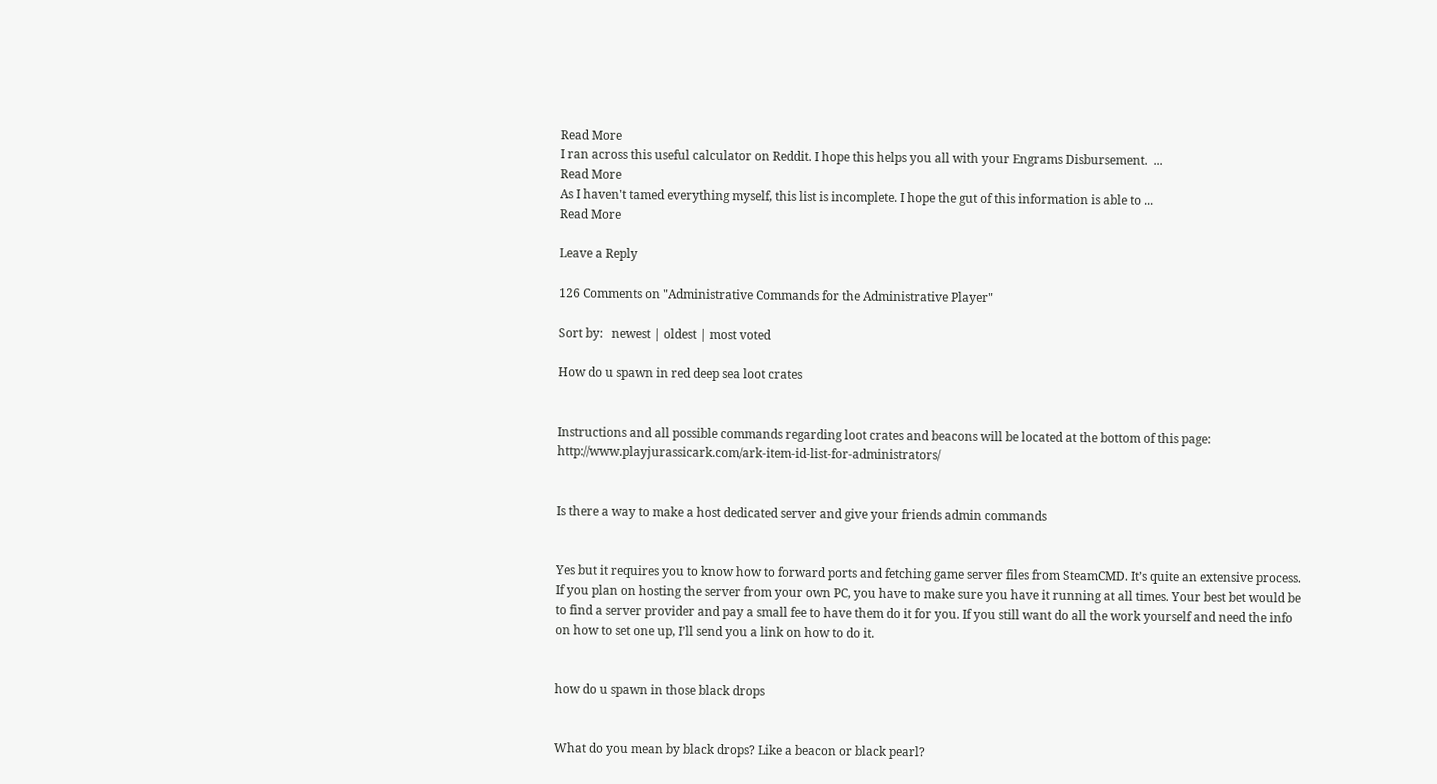Read More
I ran across this useful calculator on Reddit. I hope this helps you all with your Engrams Disbursement.  ...
Read More
As I haven't tamed everything myself, this list is incomplete. I hope the gut of this information is able to ...
Read More

Leave a Reply

126 Comments on "Administrative Commands for the Administrative Player"

Sort by:   newest | oldest | most voted

How do u spawn in red deep sea loot crates


Instructions and all possible commands regarding loot crates and beacons will be located at the bottom of this page: http://www.playjurassicark.com/ark-item-id-list-for-administrators/


Is there a way to make a host dedicated server and give your friends admin commands


Yes but it requires you to know how to forward ports and fetching game server files from SteamCMD. It’s quite an extensive process. If you plan on hosting the server from your own PC, you have to make sure you have it running at all times. Your best bet would be to find a server provider and pay a small fee to have them do it for you. If you still want do all the work yourself and need the info on how to set one up, I’ll send you a link on how to do it.


how do u spawn in those black drops


What do you mean by black drops? Like a beacon or black pearl?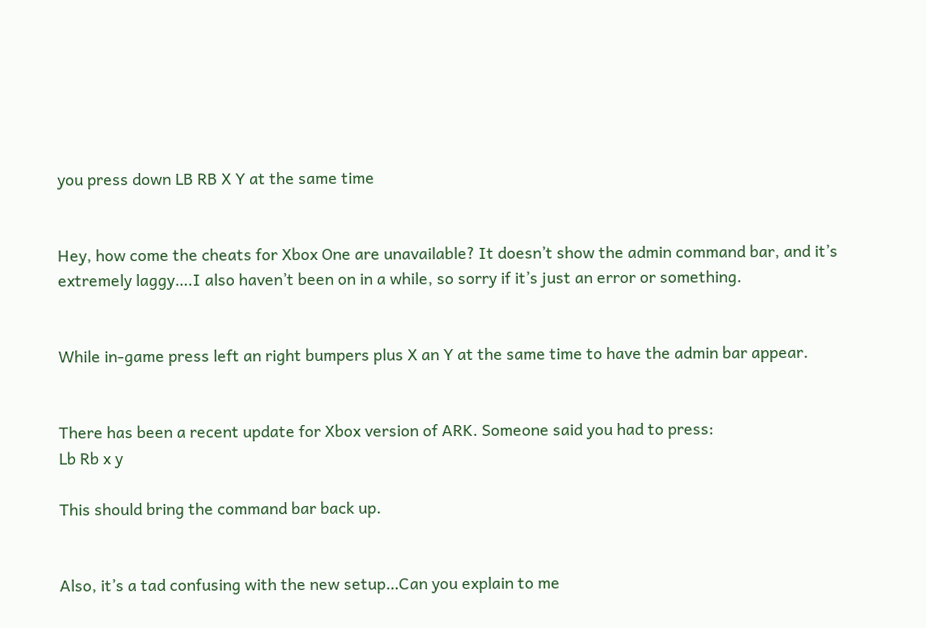you press down LB RB X Y at the same time


Hey, how come the cheats for Xbox One are unavailable? It doesn’t show the admin command bar, and it’s extremely laggy….I also haven’t been on in a while, so sorry if it’s just an error or something.


While in-game press left an right bumpers plus X an Y at the same time to have the admin bar appear.


There has been a recent update for Xbox version of ARK. Someone said you had to press:
Lb Rb x y

This should bring the command bar back up.


Also, it’s a tad confusing with the new setup…Can you explain to me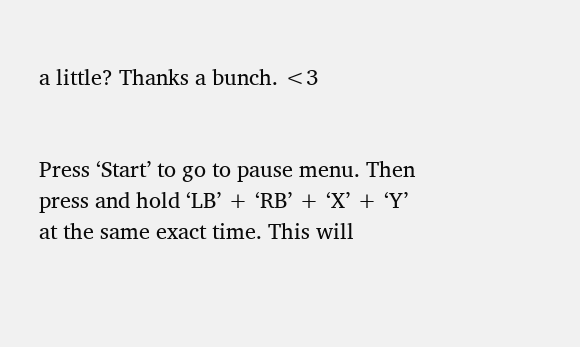a little? Thanks a bunch. <3


Press ‘Start’ to go to pause menu. Then press and hold ‘LB’ + ‘RB’ + ‘X’ + ‘Y’ at the same exact time. This will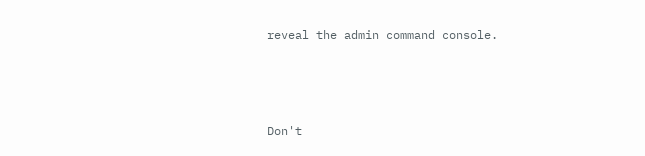reveal the admin command console.



Don't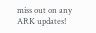miss out on any ARK updates!